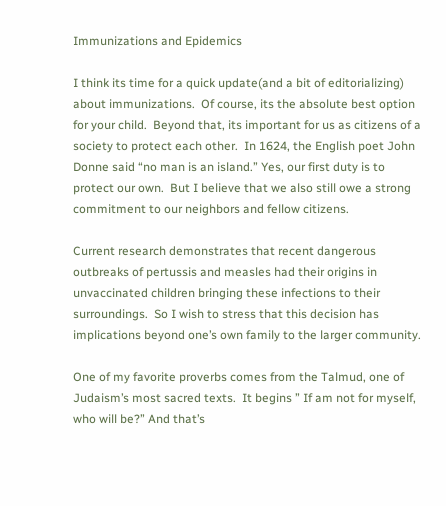Immunizations and Epidemics

I think its time for a quick update(and a bit of editorializing) about immunizations.  Of course, its the absolute best option for your child.  Beyond that, its important for us as citizens of a society to protect each other.  In 1624, the English poet John Donne said “no man is an island.” Yes, our first duty is to protect our own.  But I believe that we also still owe a strong commitment to our neighbors and fellow citizens.

Current research demonstrates that recent dangerous outbreaks of pertussis and measles had their origins in unvaccinated children bringing these infections to their surroundings.  So I wish to stress that this decision has implications beyond one’s own family to the larger community.

One of my favorite proverbs comes from the Talmud, one of Judaism’s most sacred texts.  It begins ” If am not for myself, who will be?” And that’s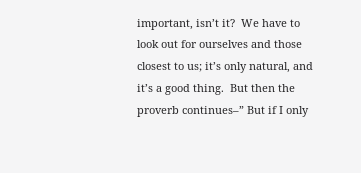important, isn’t it?  We have to look out for ourselves and those closest to us; it’s only natural, and it’s a good thing.  But then the proverb continues–” But if I only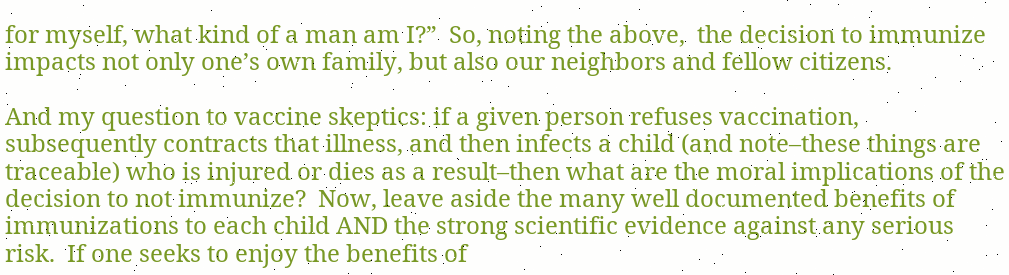for myself, what kind of a man am I?”  So, noting the above,  the decision to immunize impacts not only one’s own family, but also our neighbors and fellow citizens.

And my question to vaccine skeptics: if a given person refuses vaccination, subsequently contracts that illness, and then infects a child (and note–these things are traceable) who is injured or dies as a result–then what are the moral implications of the decision to not immunize?  Now, leave aside the many well documented benefits of immunizations to each child AND the strong scientific evidence against any serious risk.  If one seeks to enjoy the benefits of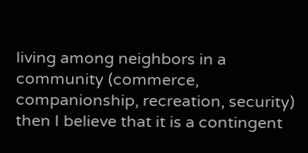living among neighbors in a community (commerce, companionship, recreation, security) then I believe that it is a contingent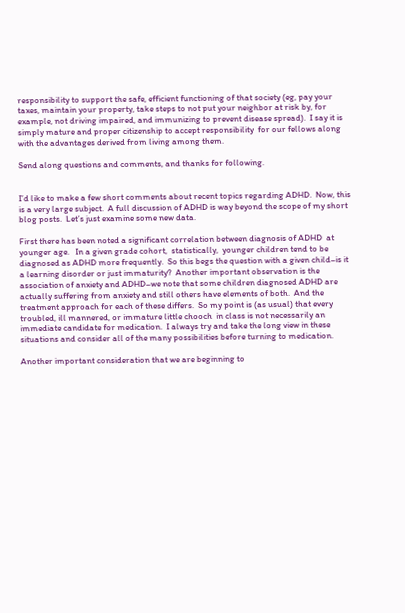responsibility to support the safe, efficient functioning of that society (eg, pay your taxes, maintain your property, take steps to not put your neighbor at risk by, for example, not driving impaired, and immunizing to prevent disease spread).  I say it is simply mature and proper citizenship to accept responsibility  for our fellows along with the advantages derived from living among them.

Send along questions and comments, and thanks for following.


I’d like to make a few short comments about recent topics regarding ADHD.  Now, this is a very large subject.  A full discussion of ADHD is way beyond the scope of my short blog posts.  Let’s just examine some new data.

First there has been noted a significant correlation between diagnosis of ADHD  at younger age.   In a given grade cohort,  statistically,  younger children tend to be diagnosed as ADHD more frequently.  So this begs the question with a given child–is it a learning disorder or just immaturity?  Another important observation is the association of anxiety and ADHD–we note that some children diagnosed ADHD are actually suffering from anxiety and still others have elements of both.  And the treatment approach for each of these differs.  So my point is (as usual) that every troubled, ill mannered, or immature little chooch  in class is not necessarily an immediate candidate for medication.  I always try and take the long view in these situations and consider all of the many possibilities before turning to medication.

Another important consideration that we are beginning to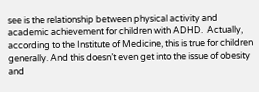see is the relationship between physical activity and academic achievement for children with ADHD.  Actually, according to the Institute of Medicine, this is true for children generally. And this doesn’t even get into the issue of obesity and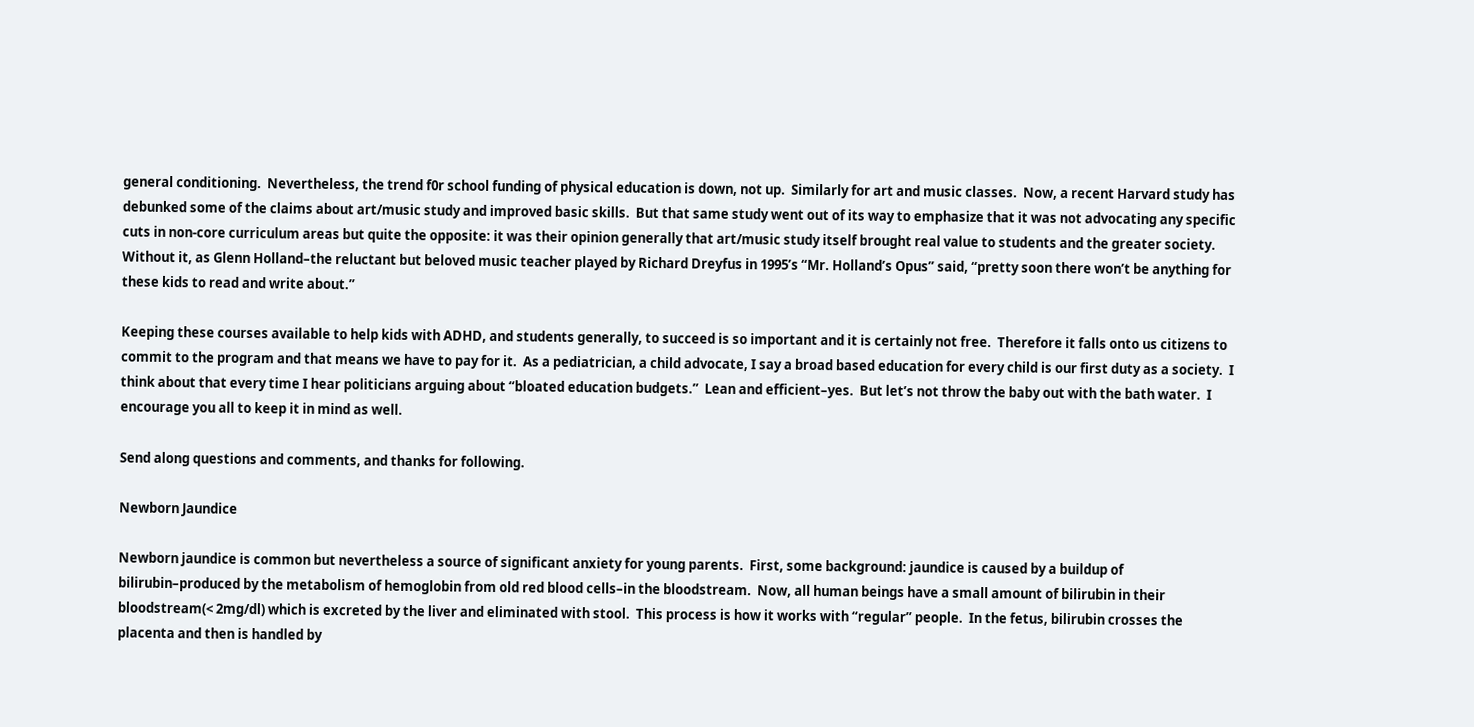general conditioning.  Nevertheless, the trend f0r school funding of physical education is down, not up.  Similarly for art and music classes.  Now, a recent Harvard study has debunked some of the claims about art/music study and improved basic skills.  But that same study went out of its way to emphasize that it was not advocating any specific cuts in non-core curriculum areas but quite the opposite: it was their opinion generally that art/music study itself brought real value to students and the greater society.  Without it, as Glenn Holland–the reluctant but beloved music teacher played by Richard Dreyfus in 1995’s “Mr. Holland’s Opus” said, “pretty soon there won’t be anything for these kids to read and write about.”

Keeping these courses available to help kids with ADHD, and students generally, to succeed is so important and it is certainly not free.  Therefore it falls onto us citizens to commit to the program and that means we have to pay for it.  As a pediatrician, a child advocate, I say a broad based education for every child is our first duty as a society.  I think about that every time I hear politicians arguing about “bloated education budgets.”  Lean and efficient–yes.  But let’s not throw the baby out with the bath water.  I encourage you all to keep it in mind as well.

Send along questions and comments, and thanks for following.

Newborn Jaundice

Newborn jaundice is common but nevertheless a source of significant anxiety for young parents.  First, some background: jaundice is caused by a buildup of bilirubin–produced by the metabolism of hemoglobin from old red blood cells–in the bloodstream.  Now, all human beings have a small amount of bilirubin in their bloodstream(< 2mg/dl) which is excreted by the liver and eliminated with stool.  This process is how it works with “regular” people.  In the fetus, bilirubin crosses the placenta and then is handled by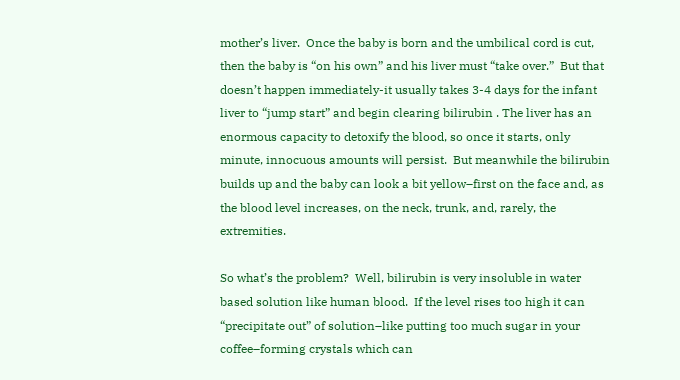mother’s liver.  Once the baby is born and the umbilical cord is cut, then the baby is “on his own” and his liver must “take over.”  But that doesn’t happen immediately-it usually takes 3-4 days for the infant liver to “jump start” and begin clearing bilirubin . The liver has an enormous capacity to detoxify the blood, so once it starts, only minute, innocuous amounts will persist.  But meanwhile the bilirubin builds up and the baby can look a bit yellow–first on the face and, as the blood level increases, on the neck, trunk, and, rarely, the extremities.

So what’s the problem?  Well, bilirubin is very insoluble in water based solution like human blood.  If the level rises too high it can “precipitate out” of solution–like putting too much sugar in your coffee–forming crystals which can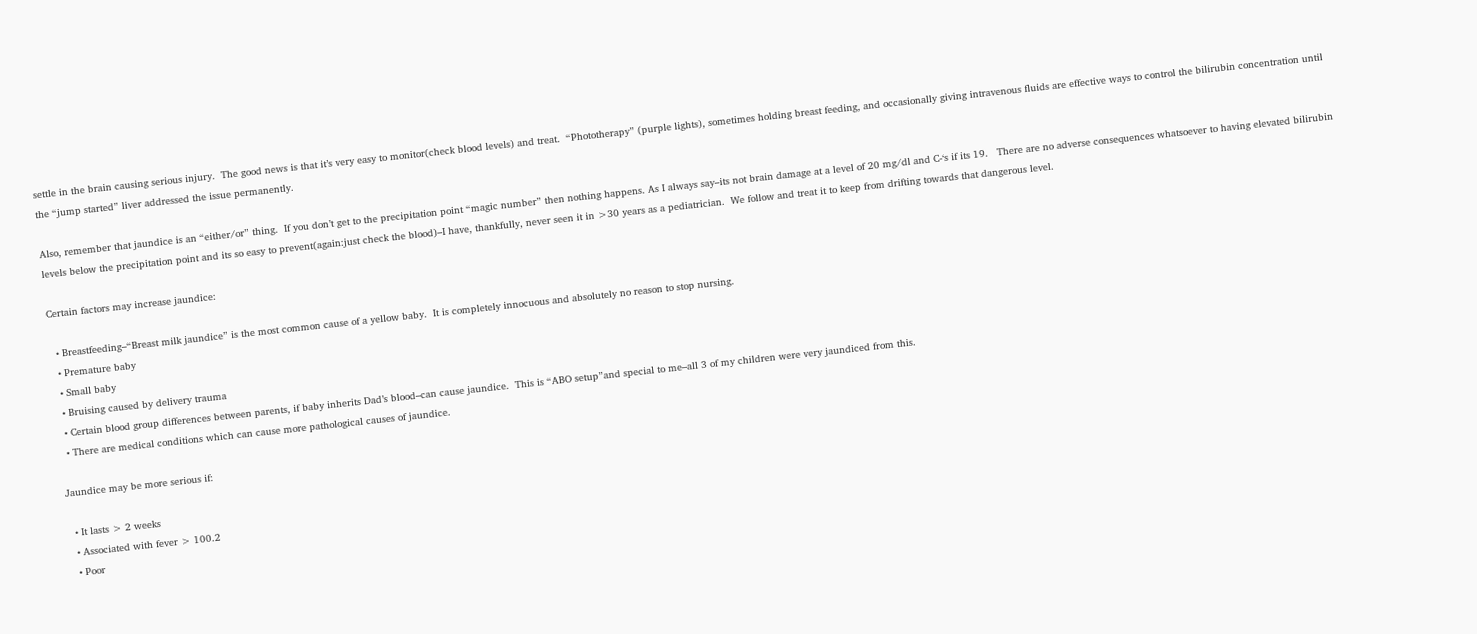settle in the brain causing serious injury.  The good news is that it’s very easy to monitor(check blood levels) and treat.  “Phototherapy” (purple lights), sometimes holding breast feeding, and occasionally giving intravenous fluids are effective ways to control the bilirubin concentration until the “jump started” liver addressed the issue permanently.

Also, remember that jaundice is an “either/or” thing.  If you don’t get to the precipitation point “magic number” then nothing happens. As I always say–its not brain damage at a level of 20 mg/dl and C-‘s if its 19.   There are no adverse consequences whatsoever to having elevated bilirubin levels below the precipitation point and its so easy to prevent(again:just check the blood)–I have, thankfully, never seen it in >30 years as a pediatrician.  We follow and treat it to keep from drifting towards that dangerous level.

Certain factors may increase jaundice:

  • Breastfeeding–“Breast milk jaundice” is the most common cause of a yellow baby.  It is completely innocuous and absolutely no reason to stop nursing.
  • Premature baby
  • Small baby
  • Bruising caused by delivery trauma
  • Certain blood group differences between parents, if baby inherits Dad’s blood–can cause jaundice.  This is “ABO setup”and special to me–all 3 of my children were very jaundiced from this.
  • There are medical conditions which can cause more pathological causes of jaundice.

Jaundice may be more serious if:

  • It lasts > 2 weeks
  • Associated with fever > 100.2
  • Poor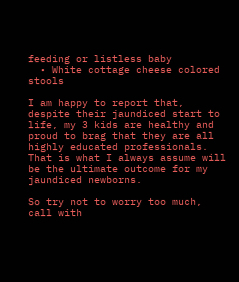feeding or listless baby
  • White cottage cheese colored stools

I am happy to report that, despite their jaundiced start to life, my 3 kids are healthy and proud to brag that they are all highly educated professionals.  That is what I always assume will be the ultimate outcome for my jaundiced newborns.

So try not to worry too much, call with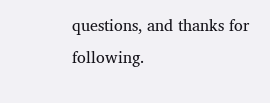questions, and thanks for following.